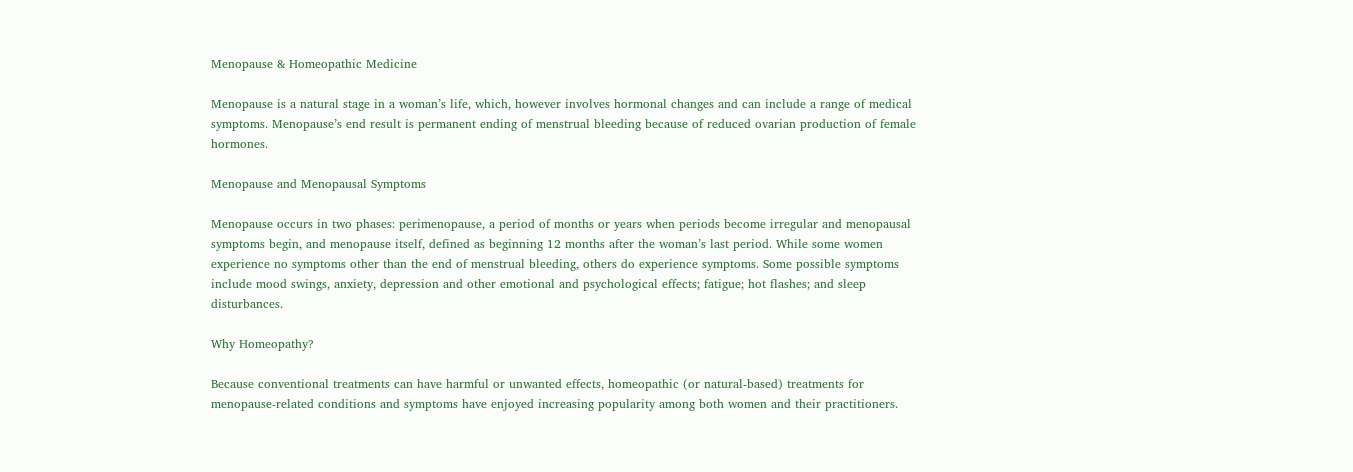Menopause & Homeopathic Medicine

Menopause is a natural stage in a woman’s life, which, however involves hormonal changes and can include a range of medical symptoms. Menopause’s end result is permanent ending of menstrual bleeding because of reduced ovarian production of female hormones.

Menopause and Menopausal Symptoms

Menopause occurs in two phases: perimenopause, a period of months or years when periods become irregular and menopausal symptoms begin, and menopause itself, defined as beginning 12 months after the woman’s last period. While some women experience no symptoms other than the end of menstrual bleeding, others do experience symptoms. Some possible symptoms include mood swings, anxiety, depression and other emotional and psychological effects; fatigue; hot flashes; and sleep disturbances.

Why Homeopathy?

Because conventional treatments can have harmful or unwanted effects, homeopathic (or natural-based) treatments for menopause-related conditions and symptoms have enjoyed increasing popularity among both women and their practitioners.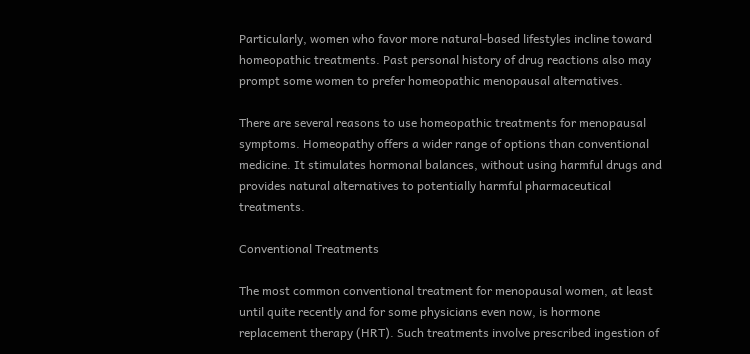Particularly, women who favor more natural-based lifestyles incline toward homeopathic treatments. Past personal history of drug reactions also may prompt some women to prefer homeopathic menopausal alternatives.

There are several reasons to use homeopathic treatments for menopausal symptoms. Homeopathy offers a wider range of options than conventional medicine. It stimulates hormonal balances, without using harmful drugs and provides natural alternatives to potentially harmful pharmaceutical treatments.

Conventional Treatments

The most common conventional treatment for menopausal women, at least until quite recently and for some physicians even now, is hormone replacement therapy (HRT). Such treatments involve prescribed ingestion of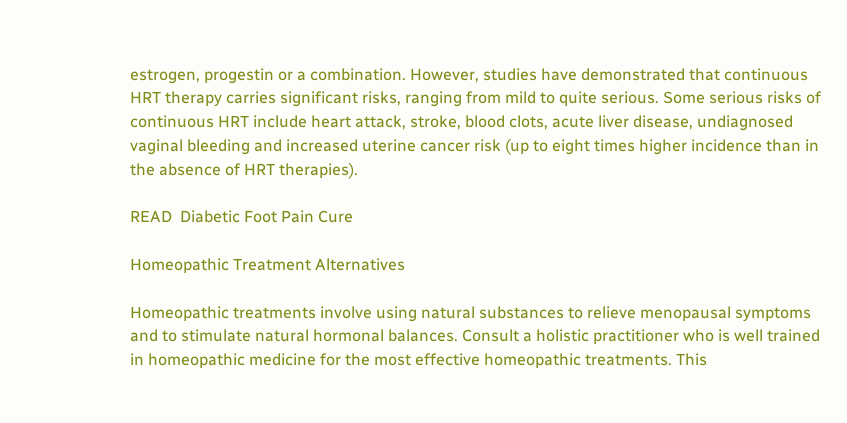estrogen, progestin or a combination. However, studies have demonstrated that continuous HRT therapy carries significant risks, ranging from mild to quite serious. Some serious risks of continuous HRT include heart attack, stroke, blood clots, acute liver disease, undiagnosed vaginal bleeding and increased uterine cancer risk (up to eight times higher incidence than in the absence of HRT therapies).

READ  Diabetic Foot Pain Cure

Homeopathic Treatment Alternatives

Homeopathic treatments involve using natural substances to relieve menopausal symptoms and to stimulate natural hormonal balances. Consult a holistic practitioner who is well trained in homeopathic medicine for the most effective homeopathic treatments. This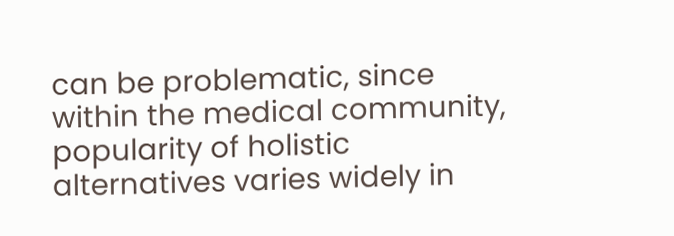can be problematic, since within the medical community, popularity of holistic alternatives varies widely in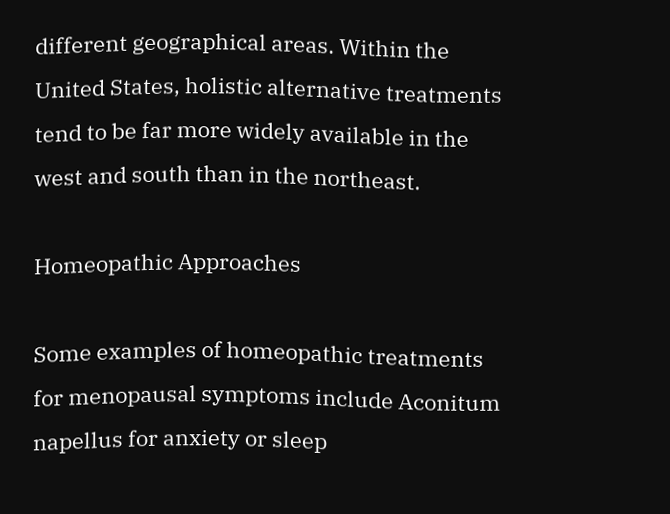different geographical areas. Within the United States, holistic alternative treatments tend to be far more widely available in the west and south than in the northeast.

Homeopathic Approaches

Some examples of homeopathic treatments for menopausal symptoms include Aconitum napellus for anxiety or sleep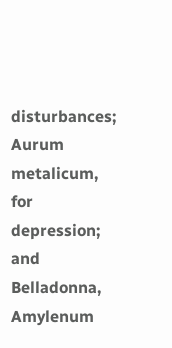disturbances; Aurum metalicum, for depression; and Belladonna, Amylenum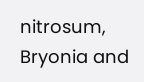nitrosum, Bryonia and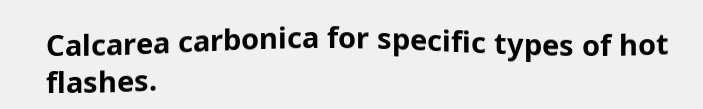Calcarea carbonica for specific types of hot flashes.